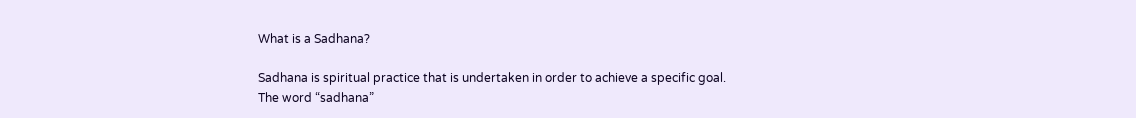What is a Sadhana?

Sadhana is spiritual practice that is undertaken in order to achieve a specific goal. The word “sadhana”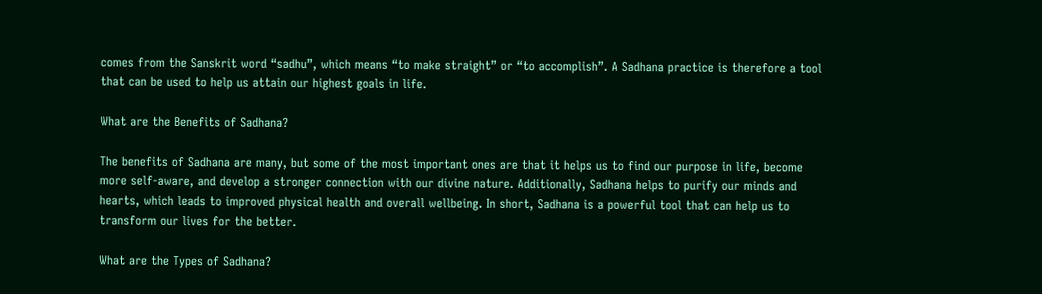comes from the Sanskrit word “sadhu”, which means “to make straight” or “to accomplish”. A Sadhana practice is therefore a tool that can be used to help us attain our highest goals in life.

What are the Benefits of Sadhana?

The benefits of Sadhana are many, but some of the most important ones are that it helps us to find our purpose in life, become more self-aware, and develop a stronger connection with our divine nature. Additionally, Sadhana helps to purify our minds and hearts, which leads to improved physical health and overall wellbeing. In short, Sadhana is a powerful tool that can help us to transform our lives for the better.

What are the Types of Sadhana?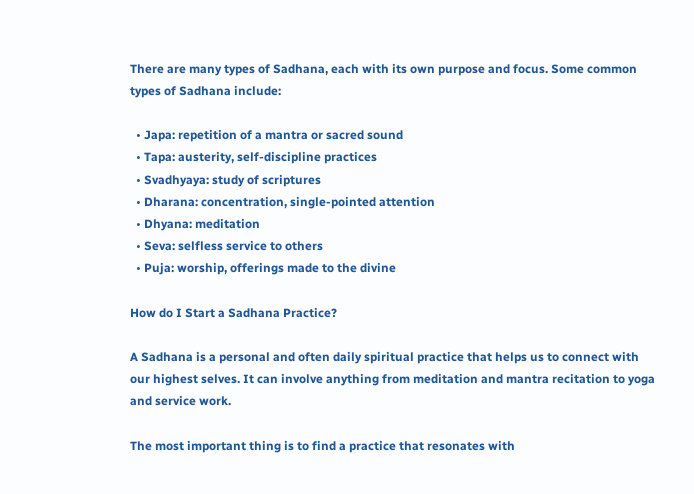There are many types of Sadhana, each with its own purpose and focus. Some common types of Sadhana include:

  • Japa: repetition of a mantra or sacred sound
  • Tapa: austerity, self-discipline practices
  • Svadhyaya: study of scriptures
  • Dharana: concentration, single-pointed attention
  • Dhyana: meditation
  • Seva: selfless service to others
  • Puja: worship, offerings made to the divine

How do I Start a Sadhana Practice?

A Sadhana is a personal and often daily spiritual practice that helps us to connect with our highest selves. It can involve anything from meditation and mantra recitation to yoga and service work.

The most important thing is to find a practice that resonates with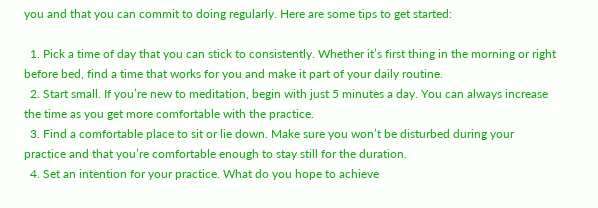you and that you can commit to doing regularly. Here are some tips to get started:

  1. Pick a time of day that you can stick to consistently. Whether it’s first thing in the morning or right before bed, find a time that works for you and make it part of your daily routine.
  2. Start small. If you’re new to meditation, begin with just 5 minutes a day. You can always increase the time as you get more comfortable with the practice.
  3. Find a comfortable place to sit or lie down. Make sure you won’t be disturbed during your practice and that you’re comfortable enough to stay still for the duration.
  4. Set an intention for your practice. What do you hope to achieve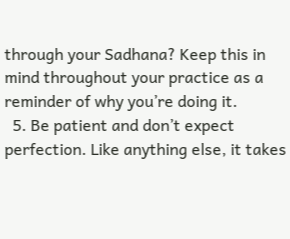through your Sadhana? Keep this in mind throughout your practice as a reminder of why you’re doing it.
  5. Be patient and don’t expect perfection. Like anything else, it takes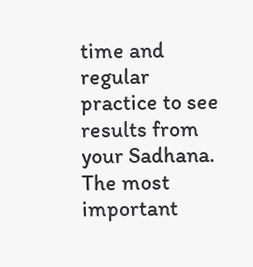time and regular practice to see results from your Sadhana. The most important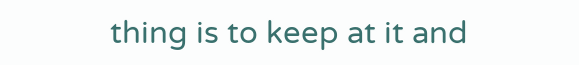thing is to keep at it and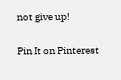not give up!

Pin It on Pinterest